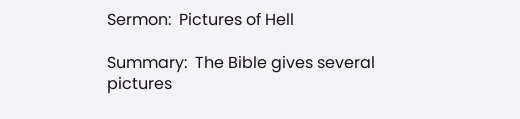Sermon:  Pictures of Hell

Summary:  The Bible gives several pictures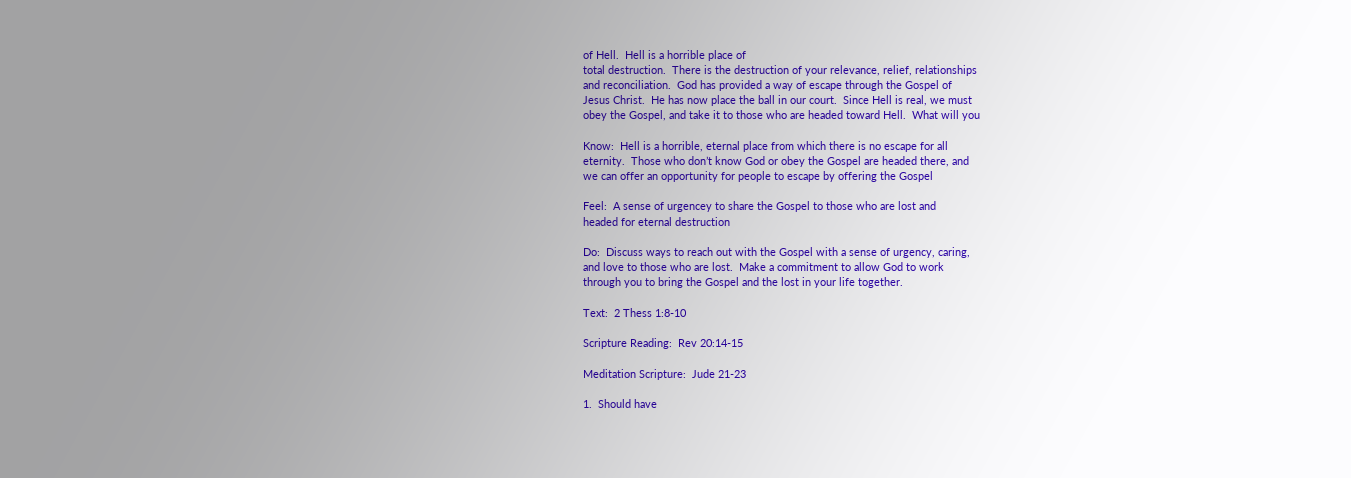of Hell.  Hell is a horrible place of
total destruction.  There is the destruction of your relevance, relief, relationships
and reconciliation.  God has provided a way of escape through the Gospel of
Jesus Christ.  He has now place the ball in our court.  Since Hell is real, we must
obey the Gospel, and take it to those who are headed toward Hell.  What will you

Know:  Hell is a horrible, eternal place from which there is no escape for all
eternity.  Those who don’t know God or obey the Gospel are headed there, and
we can offer an opportunity for people to escape by offering the Gospel

Feel:  A sense of urgencey to share the Gospel to those who are lost and
headed for eternal destruction

Do:  Discuss ways to reach out with the Gospel with a sense of urgency, caring,
and love to those who are lost.  Make a commitment to allow God to work
through you to bring the Gospel and the lost in your life together.

Text:  2 Thess 1:8-10

Scripture Reading:  Rev 20:14-15

Meditation Scripture:  Jude 21-23

1.  Should have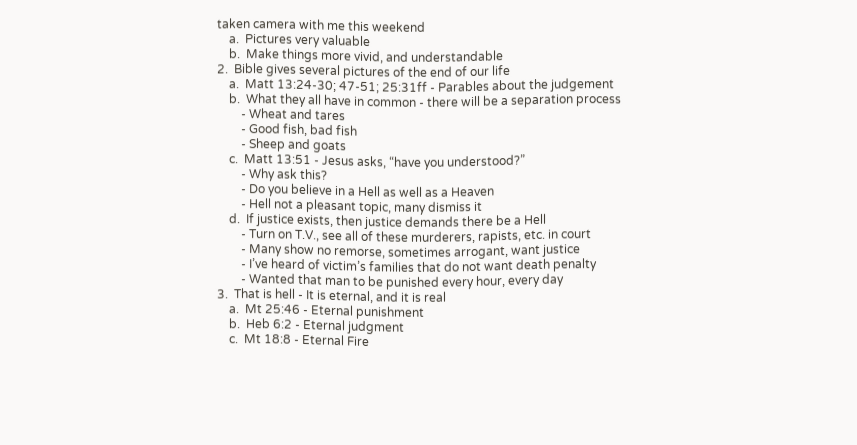taken camera with me this weekend
    a.  Pictures very valuable
    b.  Make things more vivid, and understandable
2.  Bible gives several pictures of the end of our life
    a.  Matt 13:24-30; 47-51; 25:31ff - Parables about the judgement
    b.  What they all have in common - there will be a separation process
        - Wheat and tares
        - Good fish, bad fish
        - Sheep and goats
    c.  Matt 13:51 - Jesus asks, “have you understood?”
        - Why ask this?
        - Do you believe in a Hell as well as a Heaven
        - Hell not a pleasant topic, many dismiss it
    d.  If justice exists, then justice demands there be a Hell
        - Turn on T.V., see all of these murderers, rapists, etc. in court
        - Many show no remorse, sometimes arrogant, want justice
        - I’ve heard of victim’s families that do not want death penalty
        - Wanted that man to be punished every hour, every day
3.  That is hell - It is eternal, and it is real
    a.  Mt 25:46 - Eternal punishment
    b.  Heb 6:2 - Eternal judgment
    c.  Mt 18:8 - Eternal Fire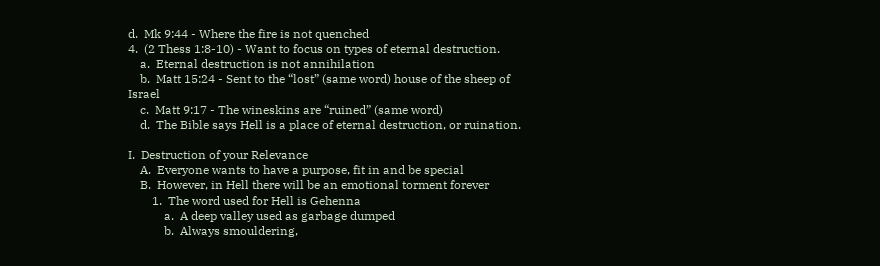d.  Mk 9:44 - Where the fire is not quenched
4.  (2 Thess 1:8-10) - Want to focus on types of eternal destruction.
    a.  Eternal destruction is not annihilation
    b.  Matt 15:24 - Sent to the “lost” (same word) house of the sheep of Israel
    c.  Matt 9:17 - The wineskins are “ruined” (same word)
    d.  The Bible says Hell is a place of eternal destruction, or ruination.

I.  Destruction of your Relevance
    A.  Everyone wants to have a purpose, fit in and be special
    B.  However, in Hell there will be an emotional torment forever
        1.  The word used for Hell is Gehenna
            a.  A deep valley used as garbage dumped
            b.  Always smouldering,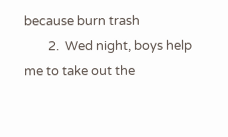because burn trash
        2.  Wed night, boys help me to take out the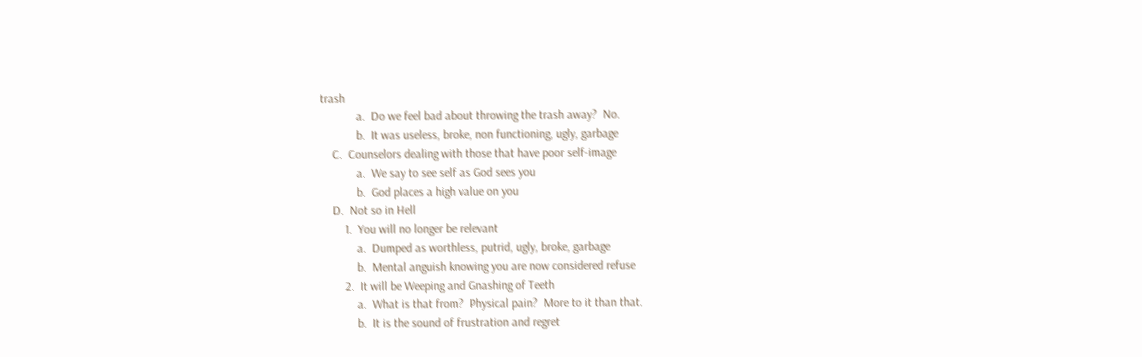trash
            a.  Do we feel bad about throwing the trash away?  No.
            b.  It was useless, broke, non functioning, ugly, garbage
    C.  Counselors dealing with those that have poor self-image
            a.  We say to see self as God sees you
            b.  God places a high value on you
    D.  Not so in Hell
        1.  You will no longer be relevant
            a.  Dumped as worthless, putrid, ugly, broke, garbage
            b.  Mental anguish knowing you are now considered refuse
        2.  It will be Weeping and Gnashing of Teeth
            a.  What is that from?  Physical pain?  More to it than that.
            b.  It is the sound of frustration and regret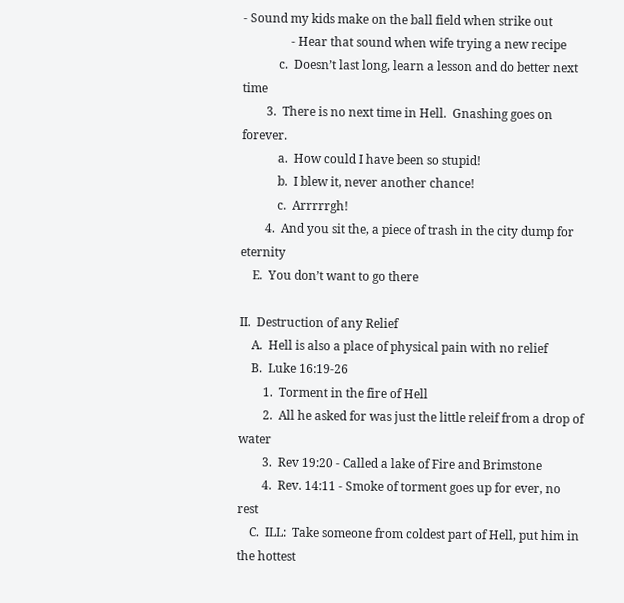- Sound my kids make on the ball field when strike out
                - Hear that sound when wife trying a new recipe
            c.  Doesn’t last long, learn a lesson and do better next time
        3.  There is no next time in Hell.  Gnashing goes on forever.
            a.  How could I have been so stupid!
            b.  I blew it, never another chance!
            c.  Arrrrrgh!
        4.  And you sit the, a piece of trash in the city dump for eternity
    E.  You don’t want to go there

II.  Destruction of any Relief
    A.  Hell is also a place of physical pain with no relief
    B.  Luke 16:19-26
        1.  Torment in the fire of Hell
        2.  All he asked for was just the little releif from a drop of water
        3.  Rev 19:20 - Called a lake of Fire and Brimstone
        4.  Rev. 14:11 - Smoke of torment goes up for ever, no rest
    C.  ILL:  Take someone from coldest part of Hell, put him in the hottest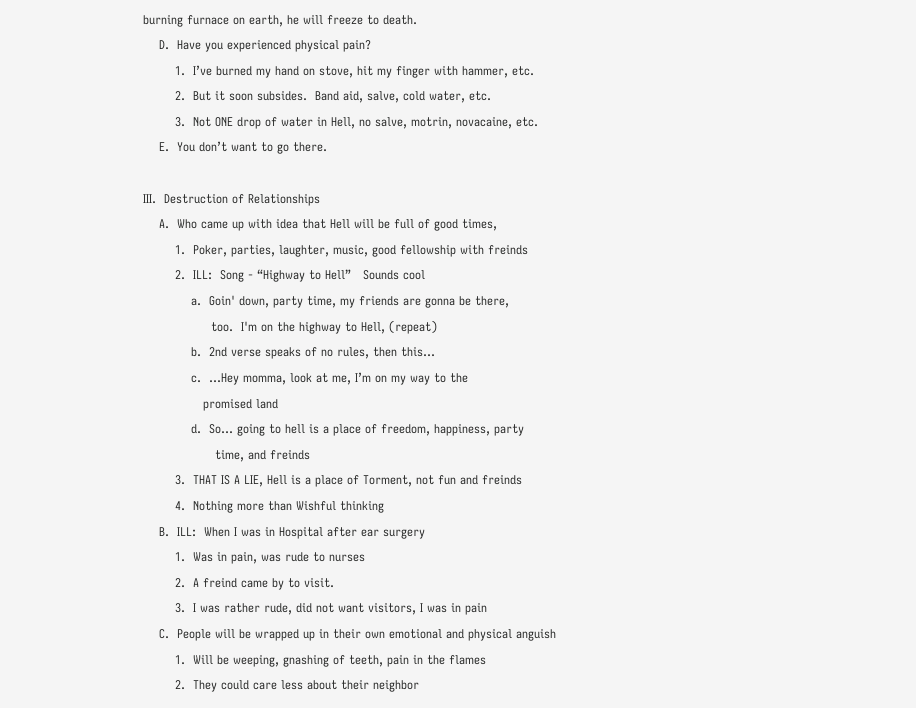burning furnace on earth, he will freeze to death.
    D.  Have you experienced physical pain?
        1.  I’ve burned my hand on stove, hit my finger with hammer, etc.
        2.  But it soon subsides.  Band aid, salve, cold water, etc.
        3.  Not ONE drop of water in Hell, no salve, motrin, novacaine, etc.
    E.  You don’t want to go there.

III.  Destruction of Relationships
    A.  Who came up with idea that Hell will be full of good times,
        1.  Poker, parties, laughter, music, good fellowship with freinds
        2.  ILL:  Song - “Highway to Hell”   Sounds cool
            a.  Goin' down, party time, my friends are gonna be there,
                 too.  I'm on the highway to Hell, (repeat)
            b.  2nd verse speaks of no rules, then this...
            c.  ...Hey momma, look at me, I’m on my way to the
               promised land
            d.  So... going to hell is a place of freedom, happiness, party
                  time, and freinds
        3.  THAT IS A LIE, Hell is a place of Torment, not fun and freinds
        4.  Nothing more than Wishful thinking
    B.  ILL:  When I was in Hospital after ear surgery
        1.  Was in pain, was rude to nurses
        2.  A freind came by to visit.
        3.  I was rather rude, did not want visitors, I was in pain
    C.  People will be wrapped up in their own emotional and physical anguish
        1.  Will be weeping, gnashing of teeth, pain in the flames
        2.  They could care less about their neighbor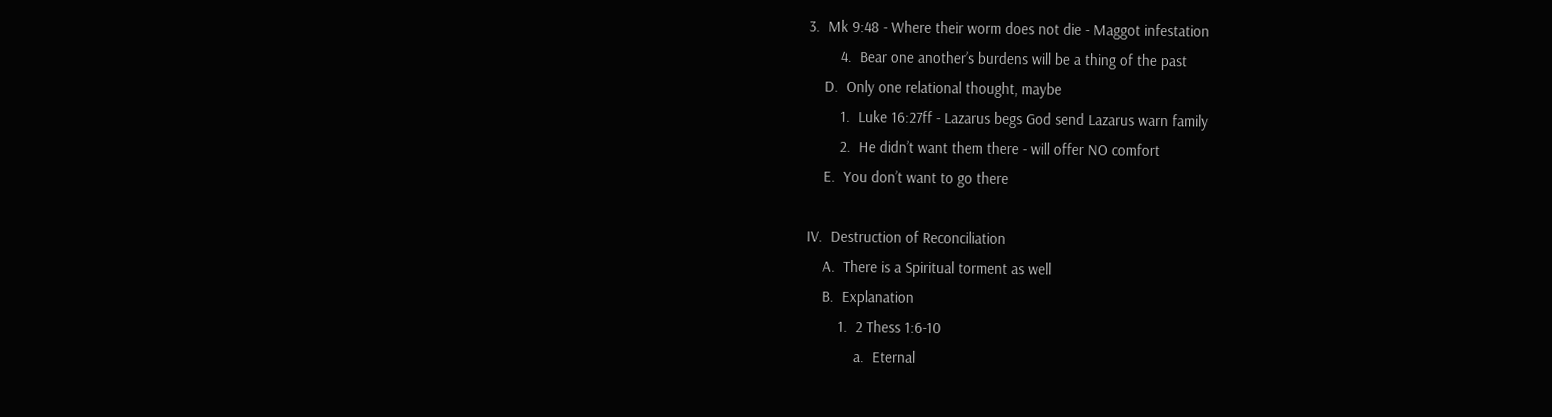3.  Mk 9:48 - Where their worm does not die - Maggot infestation
        4.  Bear one another’s burdens will be a thing of the past
    D.  Only one relational thought, maybe
        1.  Luke 16:27ff - Lazarus begs God send Lazarus warn family
        2.  He didn’t want them there - will offer NO comfort
    E.  You don’t want to go there

IV.  Destruction of Reconciliation
    A.  There is a Spiritual torment as well
    B.  Explanation
        1.  2 Thess 1:6-10
            a.  Eternal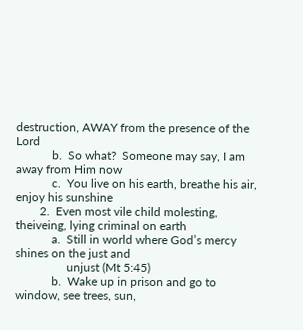destruction, AWAY from the presence of the Lord
            b.  So what?  Someone may say, I am away from Him now
            c.  You live on his earth, breathe his air, enjoy his sunshine
        2.  Even most vile child molesting, theiveing, lying criminal on earth
            a.  Still in world where God’s mercy shines on the just and
                 unjust (Mt 5:45)
            b.  Wake up in prison and go to window, see trees, sun,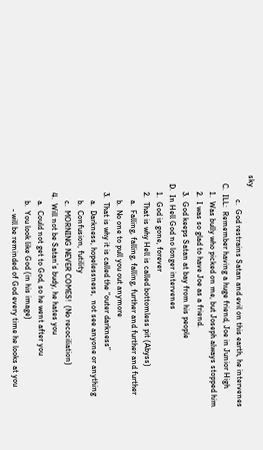sky
            c.  God restrains Satan and evil on this earth, he intervenes
    C.  ILL:  Remember having a huge friend, Joe in Junior High
        1.  Was bully who picked on me, but Joseph always stopped him
        2.  I was so glad to have Joe as a friend.
        3.  God keeps Satan at bay from his people
    D.  In Hell God no longer intervenes
        1.  God is gone, forever
        2.  That is why Hell is called bottomless pit (Abyss)
            a.  Falling, falling, falling, further and further and further
            b.  No one to pull you out anymore
        3.  That is why it is called the “outer darkness”
            a.  Darkness, hopelessness,  not see anyone or anything
            b.  Confusion, futility
            c.  MORNING NEVER COMES!  (No recociliation)
        4.  Will not be Satan’s budy, he hates you
            a.  Could not get to God, so he went after you
            b.  You look like God (in his image)
                - will be reminded of God every time he looks at you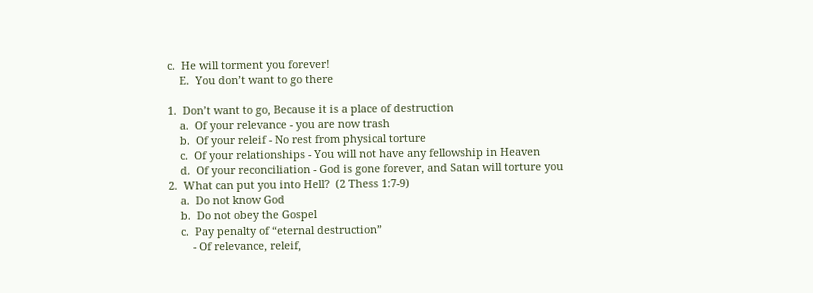c.  He will torment you forever!
    E.  You don’t want to go there

1.  Don’t want to go, Because it is a place of destruction
    a.  Of your relevance - you are now trash
    b.  Of your releif - No rest from physical torture
    c.  Of your relationships - You will not have any fellowship in Heaven
    d.  Of your reconciliation - God is gone forever, and Satan will torture you
2.  What can put you into Hell?  (2 Thess 1:7-9)
    a.  Do not know God
    b.  Do not obey the Gospel
    c.  Pay penalty of “eternal destruction”
        - Of relevance, releif,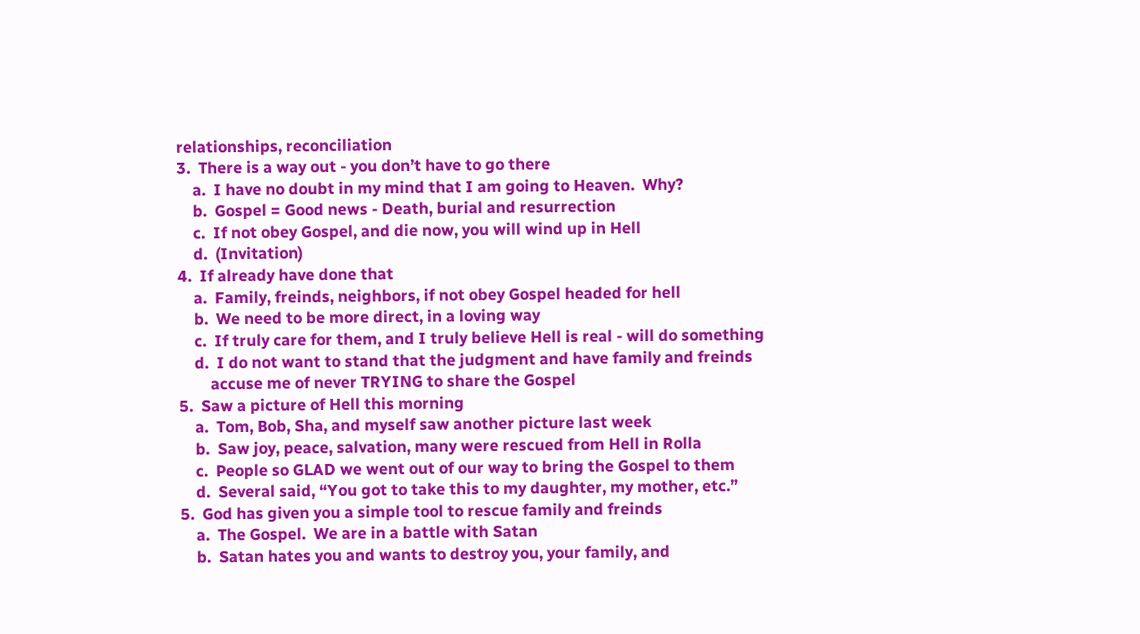relationships, reconciliation
3.  There is a way out - you don’t have to go there
    a.  I have no doubt in my mind that I am going to Heaven.  Why?
    b.  Gospel = Good news - Death, burial and resurrection
    c.  If not obey Gospel, and die now, you will wind up in Hell
    d.  (Invitation)
4.  If already have done that
    a.  Family, freinds, neighbors, if not obey Gospel headed for hell
    b.  We need to be more direct, in a loving way
    c.  If truly care for them, and I truly believe Hell is real - will do something
    d.  I do not want to stand that the judgment and have family and freinds
        accuse me of never TRYING to share the Gospel
5.  Saw a picture of Hell this morning
    a.  Tom, Bob, Sha, and myself saw another picture last week
    b.  Saw joy, peace, salvation, many were rescued from Hell in Rolla
    c.  People so GLAD we went out of our way to bring the Gospel to them
    d.  Several said, “You got to take this to my daughter, my mother, etc.”
5.  God has given you a simple tool to rescue family and freinds
    a.  The Gospel.  We are in a battle with Satan
    b.  Satan hates you and wants to destroy you, your family, and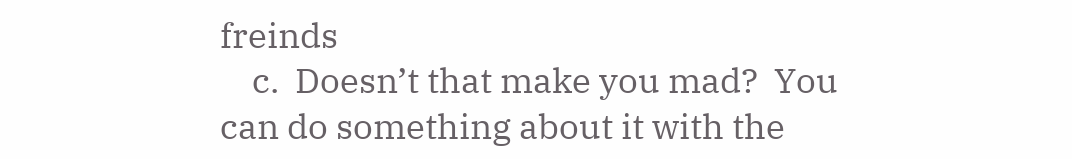freinds
    c.  Doesn’t that make you mad?  You can do something about it with the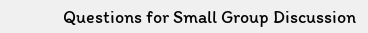Questions for Small Group Discussion